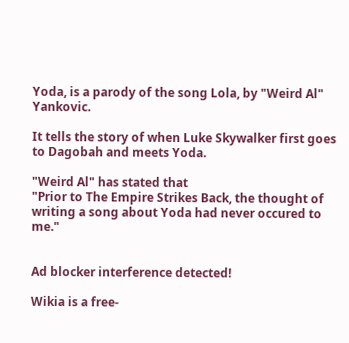Yoda, is a parody of the song Lola, by "Weird Al" Yankovic.

It tells the story of when Luke Skywalker first goes to Dagobah and meets Yoda.

"Weird Al" has stated that
"Prior to The Empire Strikes Back, the thought of writing a song about Yoda had never occured to me."


Ad blocker interference detected!

Wikia is a free-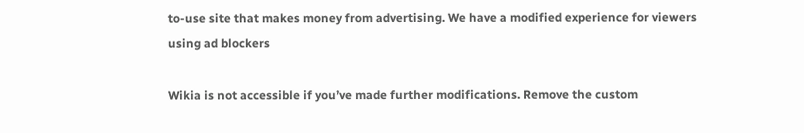to-use site that makes money from advertising. We have a modified experience for viewers using ad blockers

Wikia is not accessible if you’ve made further modifications. Remove the custom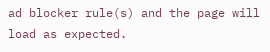ad blocker rule(s) and the page will load as expected.